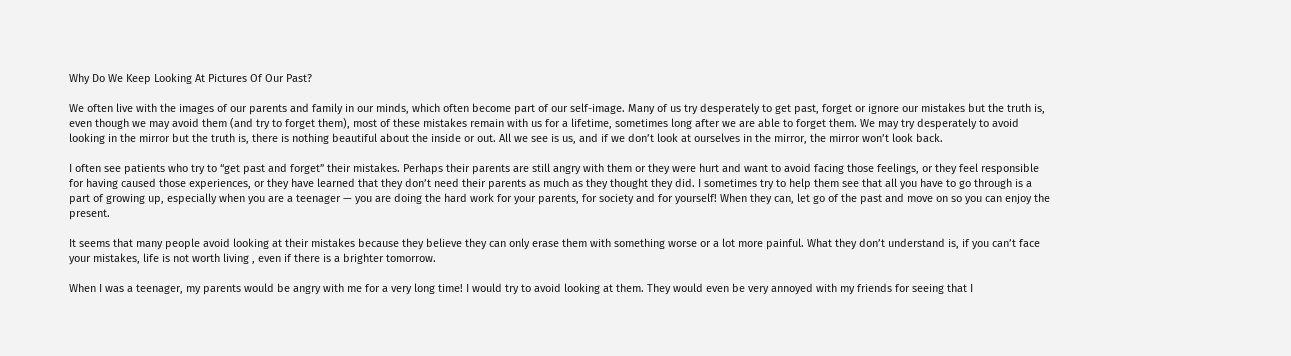Why Do We Keep Looking At Pictures Of Our Past?

We often live with the images of our parents and family in our minds, which often become part of our self-image. Many of us try desperately to get past, forget or ignore our mistakes but the truth is, even though we may avoid them (and try to forget them), most of these mistakes remain with us for a lifetime, sometimes long after we are able to forget them. We may try desperately to avoid looking in the mirror but the truth is, there is nothing beautiful about the inside or out. All we see is us, and if we don’t look at ourselves in the mirror, the mirror won’t look back.

I often see patients who try to “get past and forget” their mistakes. Perhaps their parents are still angry with them or they were hurt and want to avoid facing those feelings, or they feel responsible for having caused those experiences, or they have learned that they don’t need their parents as much as they thought they did. I sometimes try to help them see that all you have to go through is a part of growing up, especially when you are a teenager — you are doing the hard work for your parents, for society and for yourself! When they can, let go of the past and move on so you can enjoy the present.

It seems that many people avoid looking at their mistakes because they believe they can only erase them with something worse or a lot more painful. What they don’t understand is, if you can’t face your mistakes, life is not worth living , even if there is a brighter tomorrow.

When I was a teenager, my parents would be angry with me for a very long time! I would try to avoid looking at them. They would even be very annoyed with my friends for seeing that I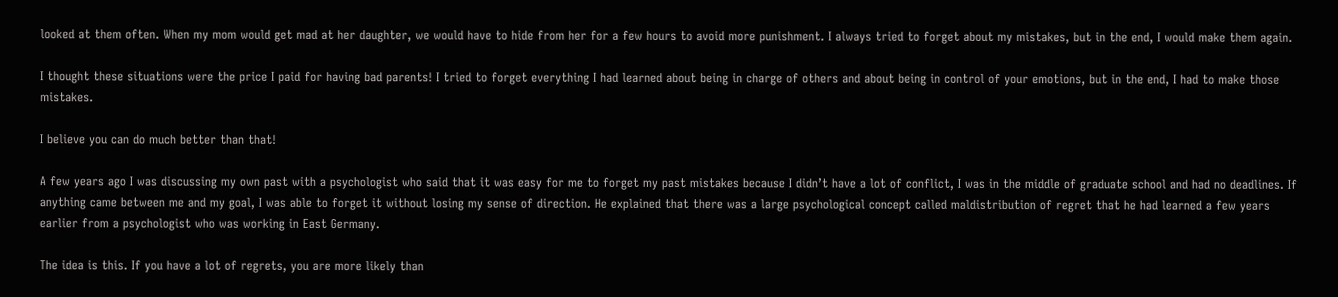looked at them often. When my mom would get mad at her daughter, we would have to hide from her for a few hours to avoid more punishment. I always tried to forget about my mistakes, but in the end, I would make them again.

I thought these situations were the price I paid for having bad parents! I tried to forget everything I had learned about being in charge of others and about being in control of your emotions, but in the end, I had to make those mistakes.

I believe you can do much better than that!

A few years ago I was discussing my own past with a psychologist who said that it was easy for me to forget my past mistakes because I didn’t have a lot of conflict, I was in the middle of graduate school and had no deadlines. If anything came between me and my goal, I was able to forget it without losing my sense of direction. He explained that there was a large psychological concept called maldistribution of regret that he had learned a few years earlier from a psychologist who was working in East Germany.

The idea is this. If you have a lot of regrets, you are more likely than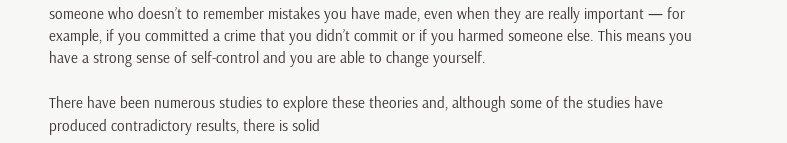someone who doesn’t to remember mistakes you have made, even when they are really important — for example, if you committed a crime that you didn’t commit or if you harmed someone else. This means you have a strong sense of self-control and you are able to change yourself.

There have been numerous studies to explore these theories and, although some of the studies have produced contradictory results, there is solid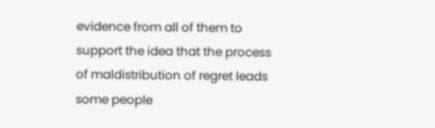evidence from all of them to support the idea that the process of maldistribution of regret leads some people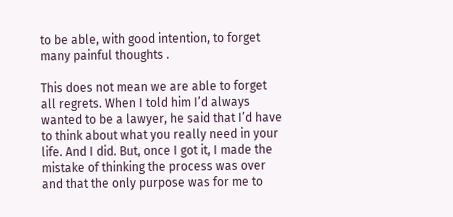to be able, with good intention, to forget many painful thoughts .

This does not mean we are able to forget all regrets. When I told him I’d always wanted to be a lawyer, he said that I’d have to think about what you really need in your life. And I did. But, once I got it, I made the mistake of thinking the process was over and that the only purpose was for me to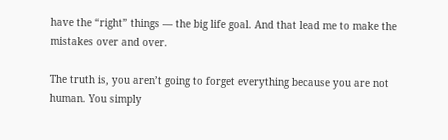have the “right” things — the big life goal. And that lead me to make the mistakes over and over.

The truth is, you aren’t going to forget everything because you are not human. You simply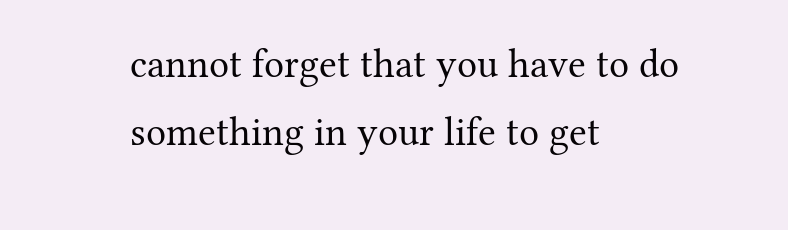cannot forget that you have to do something in your life to get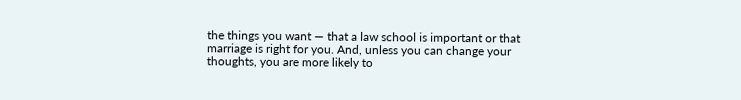the things you want — that a law school is important or that marriage is right for you. And, unless you can change your thoughts, you are more likely to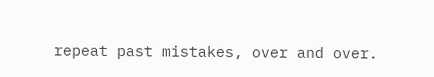repeat past mistakes, over and over.